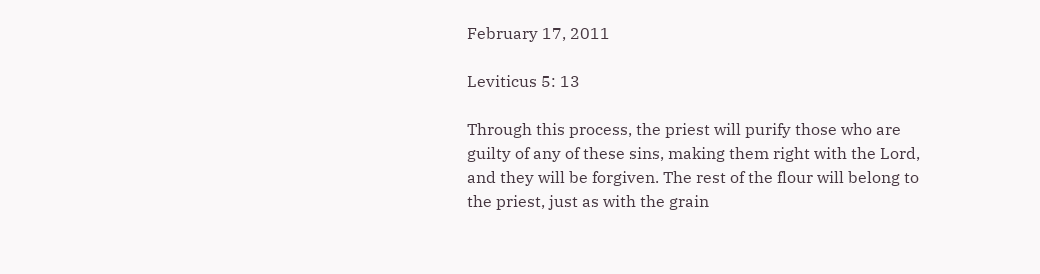February 17, 2011

Leviticus 5: 13

Through this process, the priest will purify those who are guilty of any of these sins, making them right with the Lord, and they will be forgiven. The rest of the flour will belong to the priest, just as with the grain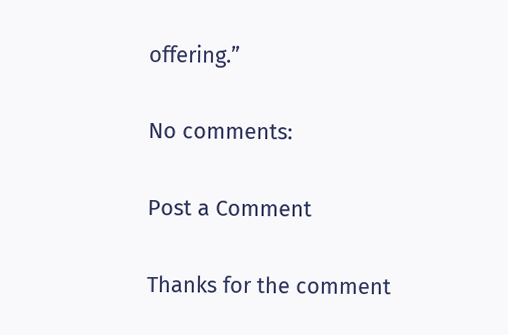offering.”

No comments:

Post a Comment

Thanks for the comment